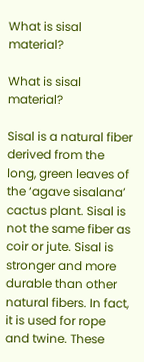What is sisal material?

What is sisal material?

Sisal is a natural fiber derived from the long, green leaves of the ‘agave sisalana’ cactus plant. Sisal is not the same fiber as coir or jute. Sisal is stronger and more durable than other natural fibers. In fact, it is used for rope and twine. These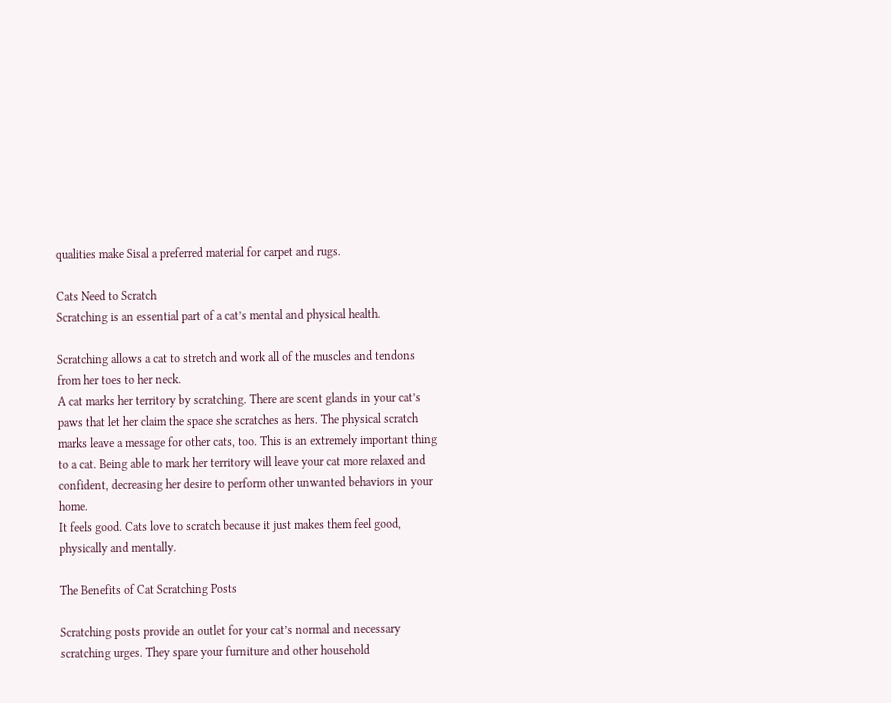qualities make Sisal a preferred material for carpet and rugs.

Cats Need to Scratch
Scratching is an essential part of a cat’s mental and physical health.

Scratching allows a cat to stretch and work all of the muscles and tendons from her toes to her neck.
A cat marks her territory by scratching. There are scent glands in your cat’s paws that let her claim the space she scratches as hers. The physical scratch marks leave a message for other cats, too. This is an extremely important thing to a cat. Being able to mark her territory will leave your cat more relaxed and confident, decreasing her desire to perform other unwanted behaviors in your home.
It feels good. Cats love to scratch because it just makes them feel good, physically and mentally.

The Benefits of Cat Scratching Posts

Scratching posts provide an outlet for your cat’s normal and necessary scratching urges. They spare your furniture and other household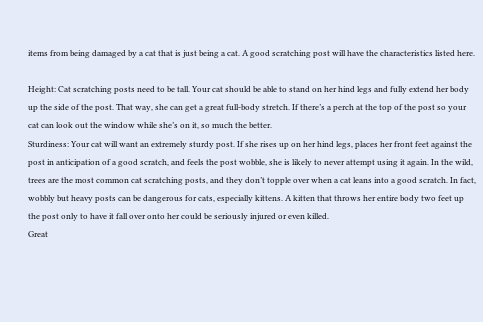items from being damaged by a cat that is just being a cat. A good scratching post will have the characteristics listed here.

Height: Cat scratching posts need to be tall. Your cat should be able to stand on her hind legs and fully extend her body up the side of the post. That way, she can get a great full-body stretch. If there’s a perch at the top of the post so your cat can look out the window while she’s on it, so much the better.
Sturdiness: Your cat will want an extremely sturdy post. If she rises up on her hind legs, places her front feet against the post in anticipation of a good scratch, and feels the post wobble, she is likely to never attempt using it again. In the wild, trees are the most common cat scratching posts, and they don’t topple over when a cat leans into a good scratch. In fact, wobbly but heavy posts can be dangerous for cats, especially kittens. A kitten that throws her entire body two feet up the post only to have it fall over onto her could be seriously injured or even killed.
Great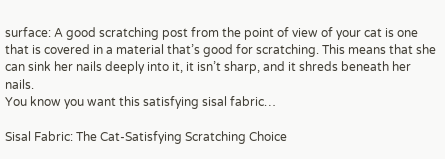surface: A good scratching post from the point of view of your cat is one that is covered in a material that’s good for scratching. This means that she can sink her nails deeply into it, it isn’t sharp, and it shreds beneath her nails.
You know you want this satisfying sisal fabric…

Sisal Fabric: The Cat-Satisfying Scratching Choice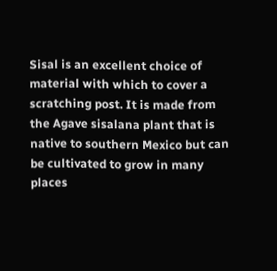Sisal is an excellent choice of material with which to cover a scratching post. It is made from the Agave sisalana plant that is native to southern Mexico but can be cultivated to grow in many places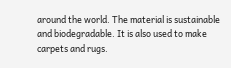around the world. The material is sustainable and biodegradable. It is also used to make carpets and rugs.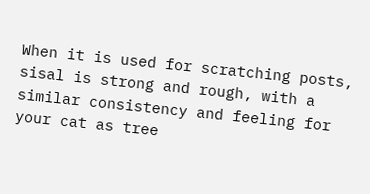When it is used for scratching posts, sisal is strong and rough, with a similar consistency and feeling for your cat as tree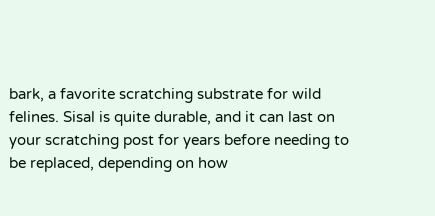bark, a favorite scratching substrate for wild felines. Sisal is quite durable, and it can last on your scratching post for years before needing to be replaced, depending on how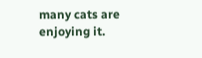many cats are enjoying it.